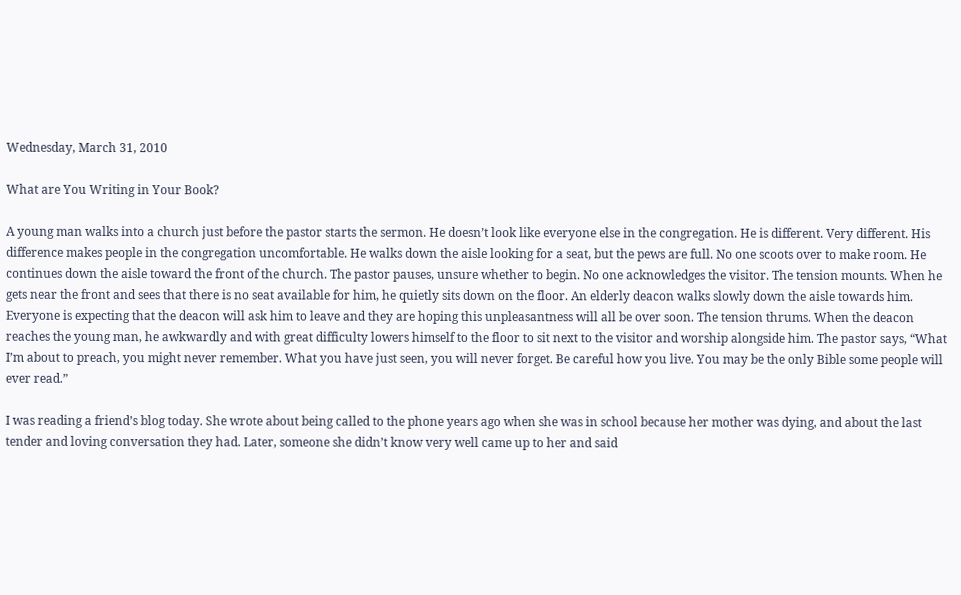Wednesday, March 31, 2010

What are You Writing in Your Book?

A young man walks into a church just before the pastor starts the sermon. He doesn’t look like everyone else in the congregation. He is different. Very different. His difference makes people in the congregation uncomfortable. He walks down the aisle looking for a seat, but the pews are full. No one scoots over to make room. He continues down the aisle toward the front of the church. The pastor pauses, unsure whether to begin. No one acknowledges the visitor. The tension mounts. When he gets near the front and sees that there is no seat available for him, he quietly sits down on the floor. An elderly deacon walks slowly down the aisle towards him. Everyone is expecting that the deacon will ask him to leave and they are hoping this unpleasantness will all be over soon. The tension thrums. When the deacon reaches the young man, he awkwardly and with great difficulty lowers himself to the floor to sit next to the visitor and worship alongside him. The pastor says, “What I’m about to preach, you might never remember. What you have just seen, you will never forget. Be careful how you live. You may be the only Bible some people will ever read.”

I was reading a friend’s blog today. She wrote about being called to the phone years ago when she was in school because her mother was dying, and about the last tender and loving conversation they had. Later, someone she didn’t know very well came up to her and said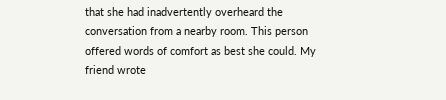that she had inadvertently overheard the conversation from a nearby room. This person offered words of comfort as best she could. My friend wrote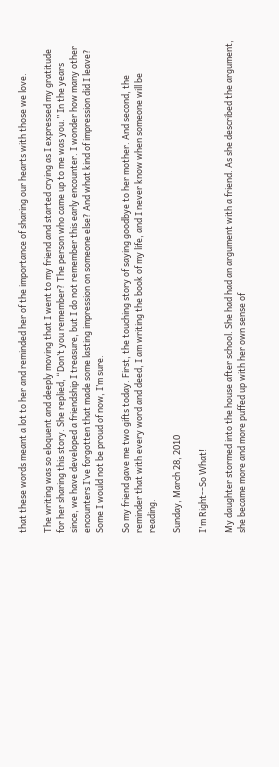that these words meant a lot to her and reminded her of the importance of sharing our hearts with those we love.

The writing was so eloquent and deeply moving that I went to my friend and started crying as I expressed my gratitude for her sharing this story. She replied, “Don’t you remember? The person who came up to me was you.” In the years since, we have developed a friendship I treasure, but I do not remember this early encounter. I wonder how many other encounters I’ve forgotten that made some lasting impression on someone else? And what kind of impression did I leave? Some I would not be proud of now, I’m sure.

So my friend gave me two gifts today. First, the touching story of saying goodbye to her mother. And second, the reminder that with every word and deed, I am writing the book of my life, and I never know when someone will be reading.

Sunday, March 28, 2010

I'm Right--So What!

My daughter stormed into the house after school. She had had an argument with a friend. As she described the argument, she became more and more puffed up with her own sense of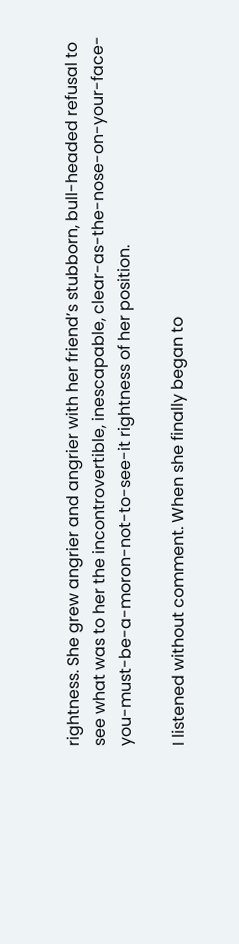rightness. She grew angrier and angrier with her friend’s stubborn, bull-headed refusal to see what was to her the incontrovertible, inescapable, clear-as-the-nose-on-your-face-you-must-be-a-moron-not-to-see-it rightness of her position.

I listened without comment. When she finally began to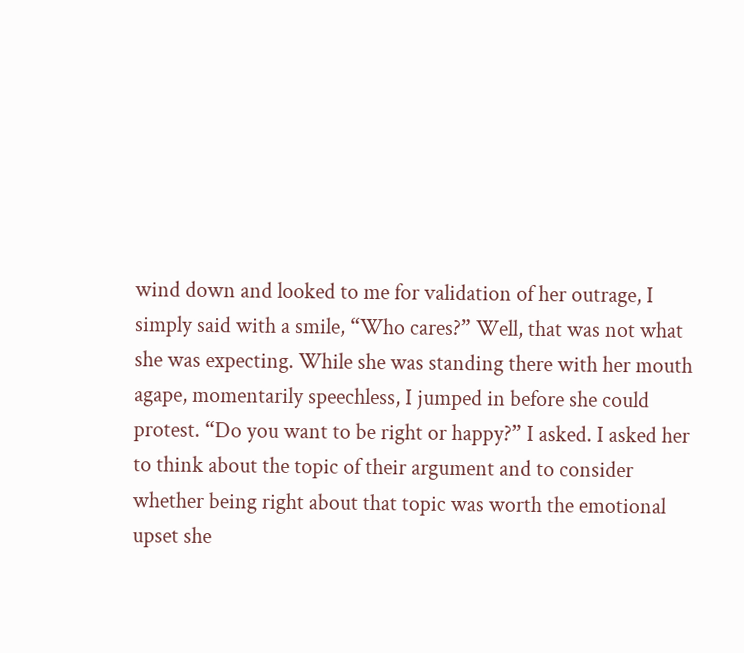wind down and looked to me for validation of her outrage, I simply said with a smile, “Who cares?” Well, that was not what she was expecting. While she was standing there with her mouth agape, momentarily speechless, I jumped in before she could protest. “Do you want to be right or happy?” I asked. I asked her to think about the topic of their argument and to consider whether being right about that topic was worth the emotional upset she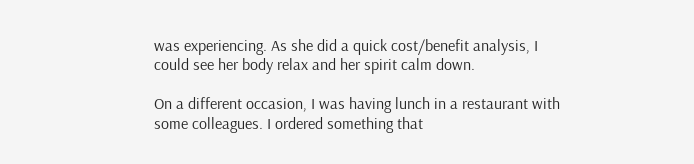was experiencing. As she did a quick cost/benefit analysis, I could see her body relax and her spirit calm down.

On a different occasion, I was having lunch in a restaurant with some colleagues. I ordered something that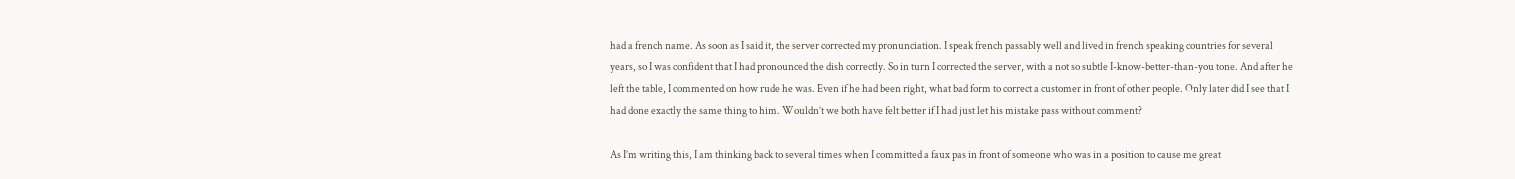had a french name. As soon as I said it, the server corrected my pronunciation. I speak french passably well and lived in french speaking countries for several years, so I was confident that I had pronounced the dish correctly. So in turn I corrected the server, with a not so subtle I-know-better-than-you tone. And after he left the table, I commented on how rude he was. Even if he had been right, what bad form to correct a customer in front of other people. Only later did I see that I had done exactly the same thing to him. Wouldn’t we both have felt better if I had just let his mistake pass without comment?

As I’m writing this, I am thinking back to several times when I committed a faux pas in front of someone who was in a position to cause me great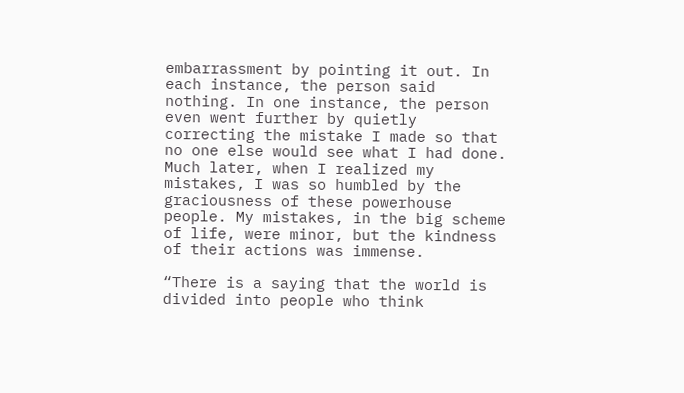embarrassment by pointing it out. In each instance, the person said nothing. In one instance, the person even went further by quietly correcting the mistake I made so that no one else would see what I had done. Much later, when I realized my mistakes, I was so humbled by the graciousness of these powerhouse people. My mistakes, in the big scheme of life, were minor, but the kindness of their actions was immense.

“There is a saying that the world is divided into people who think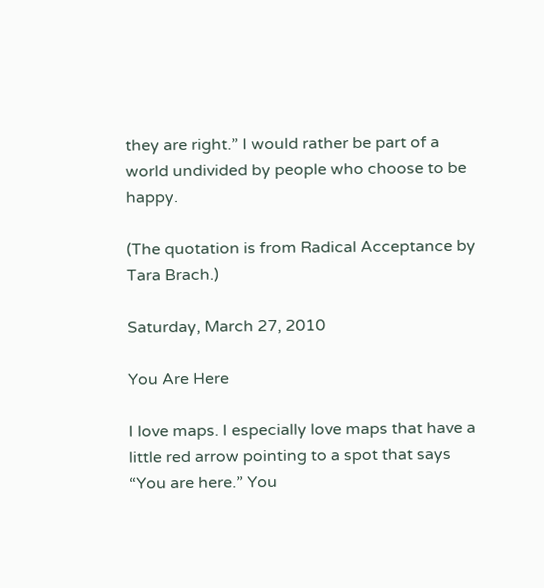they are right.” I would rather be part of a world undivided by people who choose to be happy.

(The quotation is from Radical Acceptance by Tara Brach.)

Saturday, March 27, 2010

You Are Here

I love maps. I especially love maps that have a little red arrow pointing to a spot that says “You are here.” You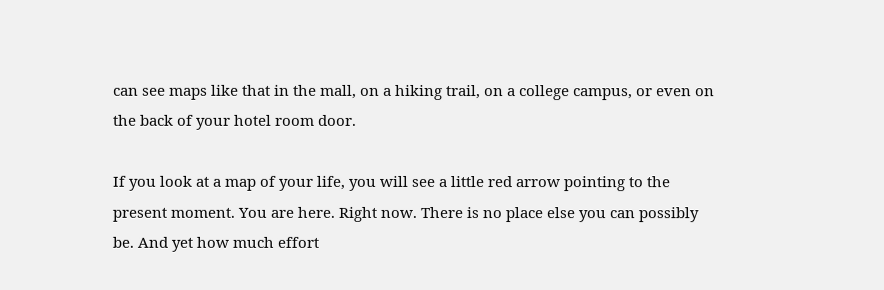can see maps like that in the mall, on a hiking trail, on a college campus, or even on the back of your hotel room door.

If you look at a map of your life, you will see a little red arrow pointing to the present moment. You are here. Right now. There is no place else you can possibly be. And yet how much effort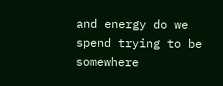and energy do we spend trying to be somewhere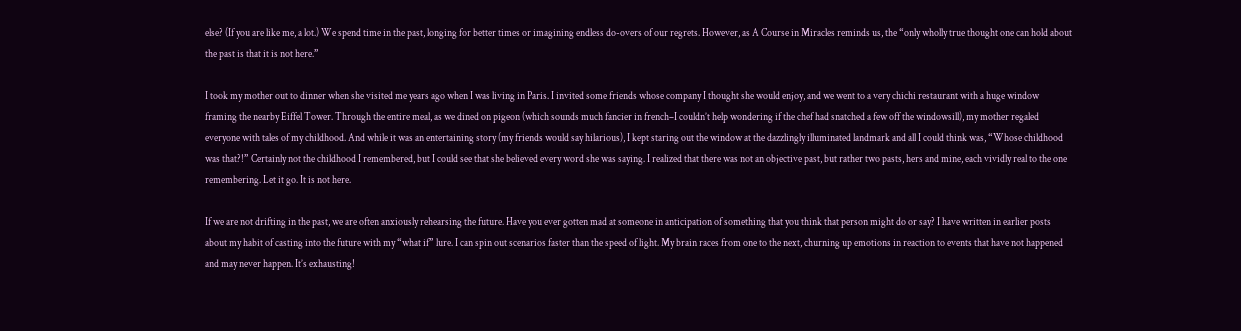else? (If you are like me, a lot.) We spend time in the past, longing for better times or imagining endless do-overs of our regrets. However, as A Course in Miracles reminds us, the “only wholly true thought one can hold about the past is that it is not here.”

I took my mother out to dinner when she visited me years ago when I was living in Paris. I invited some friends whose company I thought she would enjoy, and we went to a very chichi restaurant with a huge window framing the nearby Eiffel Tower. Through the entire meal, as we dined on pigeon (which sounds much fancier in french–I couldn’t help wondering if the chef had snatched a few off the windowsill), my mother regaled everyone with tales of my childhood. And while it was an entertaining story (my friends would say hilarious), I kept staring out the window at the dazzlingly illuminated landmark and all I could think was, “Whose childhood was that?!” Certainly not the childhood I remembered, but I could see that she believed every word she was saying. I realized that there was not an objective past, but rather two pasts, hers and mine, each vividly real to the one remembering. Let it go. It is not here.

If we are not drifting in the past, we are often anxiously rehearsing the future. Have you ever gotten mad at someone in anticipation of something that you think that person might do or say? I have written in earlier posts about my habit of casting into the future with my “what if” lure. I can spin out scenarios faster than the speed of light. My brain races from one to the next, churning up emotions in reaction to events that have not happened and may never happen. It’s exhausting!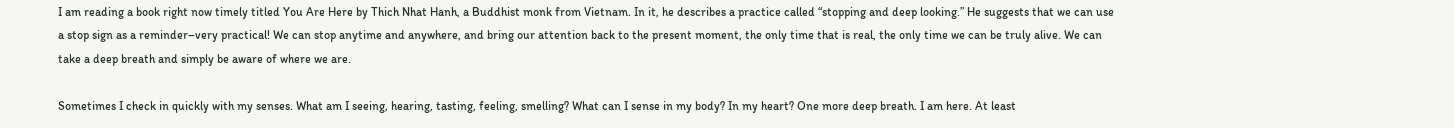I am reading a book right now timely titled You Are Here by Thich Nhat Hanh, a Buddhist monk from Vietnam. In it, he describes a practice called “stopping and deep looking.” He suggests that we can use a stop sign as a reminder–very practical! We can stop anytime and anywhere, and bring our attention back to the present moment, the only time that is real, the only time we can be truly alive. We can take a deep breath and simply be aware of where we are.

Sometimes I check in quickly with my senses. What am I seeing, hearing, tasting, feeling, smelling? What can I sense in my body? In my heart? One more deep breath. I am here. At least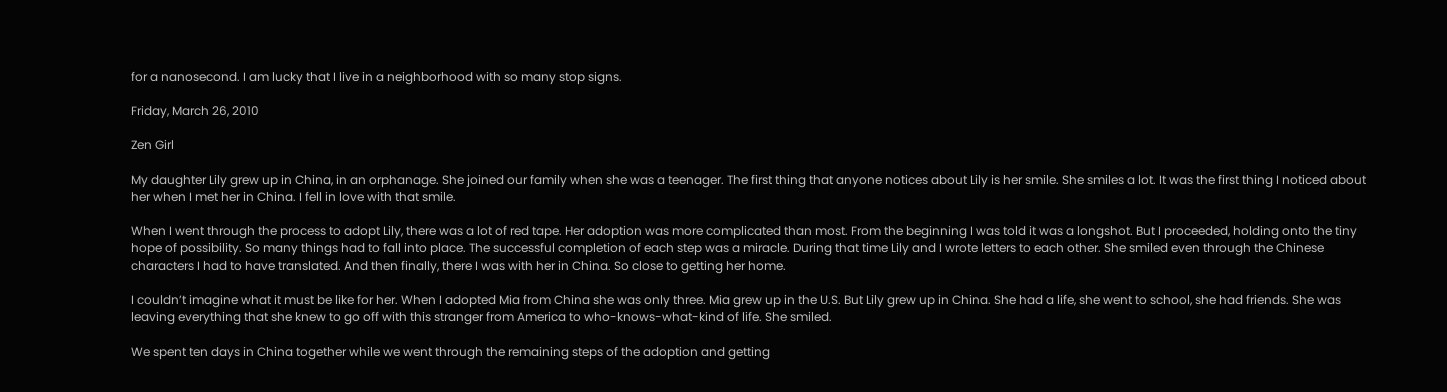for a nanosecond. I am lucky that I live in a neighborhood with so many stop signs.

Friday, March 26, 2010

Zen Girl

My daughter Lily grew up in China, in an orphanage. She joined our family when she was a teenager. The first thing that anyone notices about Lily is her smile. She smiles a lot. It was the first thing I noticed about her when I met her in China. I fell in love with that smile.

When I went through the process to adopt Lily, there was a lot of red tape. Her adoption was more complicated than most. From the beginning I was told it was a longshot. But I proceeded, holding onto the tiny hope of possibility. So many things had to fall into place. The successful completion of each step was a miracle. During that time Lily and I wrote letters to each other. She smiled even through the Chinese characters I had to have translated. And then finally, there I was with her in China. So close to getting her home.

I couldn’t imagine what it must be like for her. When I adopted Mia from China she was only three. Mia grew up in the U.S. But Lily grew up in China. She had a life, she went to school, she had friends. She was leaving everything that she knew to go off with this stranger from America to who-knows-what-kind of life. She smiled.

We spent ten days in China together while we went through the remaining steps of the adoption and getting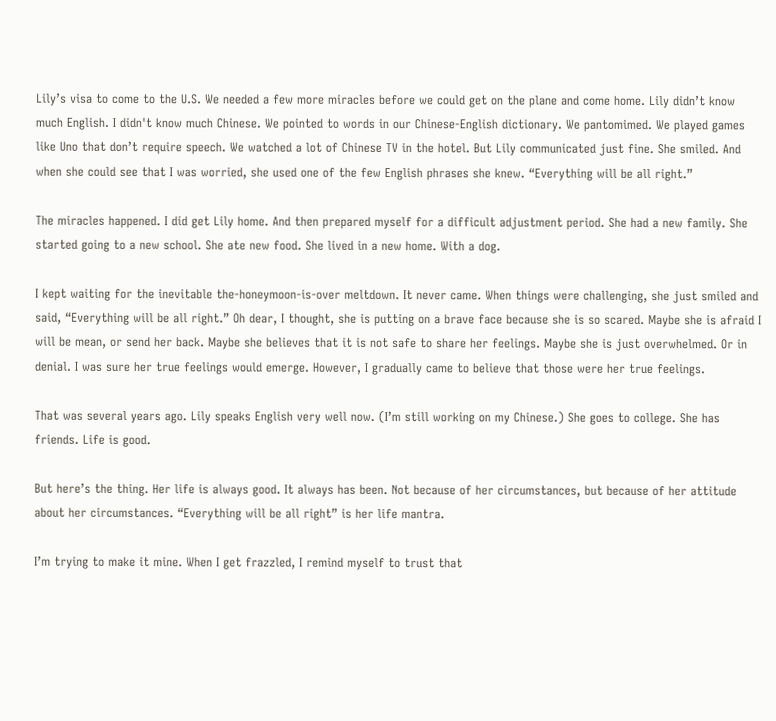Lily’s visa to come to the U.S. We needed a few more miracles before we could get on the plane and come home. Lily didn’t know much English. I didn't know much Chinese. We pointed to words in our Chinese-English dictionary. We pantomimed. We played games like Uno that don’t require speech. We watched a lot of Chinese TV in the hotel. But Lily communicated just fine. She smiled. And when she could see that I was worried, she used one of the few English phrases she knew. “Everything will be all right.”

The miracles happened. I did get Lily home. And then prepared myself for a difficult adjustment period. She had a new family. She started going to a new school. She ate new food. She lived in a new home. With a dog.

I kept waiting for the inevitable the-honeymoon-is-over meltdown. It never came. When things were challenging, she just smiled and said, “Everything will be all right.” Oh dear, I thought, she is putting on a brave face because she is so scared. Maybe she is afraid I will be mean, or send her back. Maybe she believes that it is not safe to share her feelings. Maybe she is just overwhelmed. Or in denial. I was sure her true feelings would emerge. However, I gradually came to believe that those were her true feelings.

That was several years ago. Lily speaks English very well now. (I’m still working on my Chinese.) She goes to college. She has friends. Life is good.

But here’s the thing. Her life is always good. It always has been. Not because of her circumstances, but because of her attitude about her circumstances. “Everything will be all right” is her life mantra.

I’m trying to make it mine. When I get frazzled, I remind myself to trust that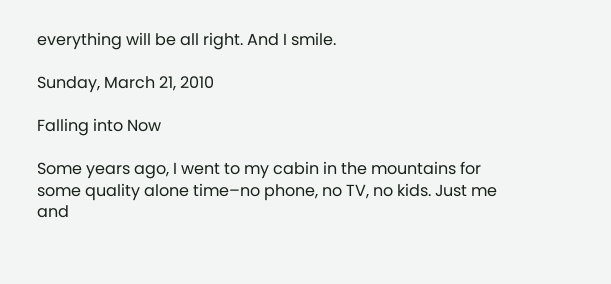everything will be all right. And I smile.

Sunday, March 21, 2010

Falling into Now

Some years ago, I went to my cabin in the mountains for some quality alone time–no phone, no TV, no kids. Just me and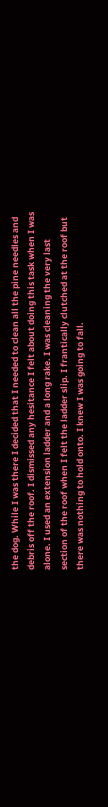the dog. While I was there I decided that I needed to clean all the pine needles and debris off the roof. I dismissed any hesitance I felt about doing this task when I was alone. I used an extension ladder and a long rake. I was cleaning the very last section of the roof when I felt the ladder slip. I frantically clutched at the roof but there was nothing to hold onto. I knew I was going to fall.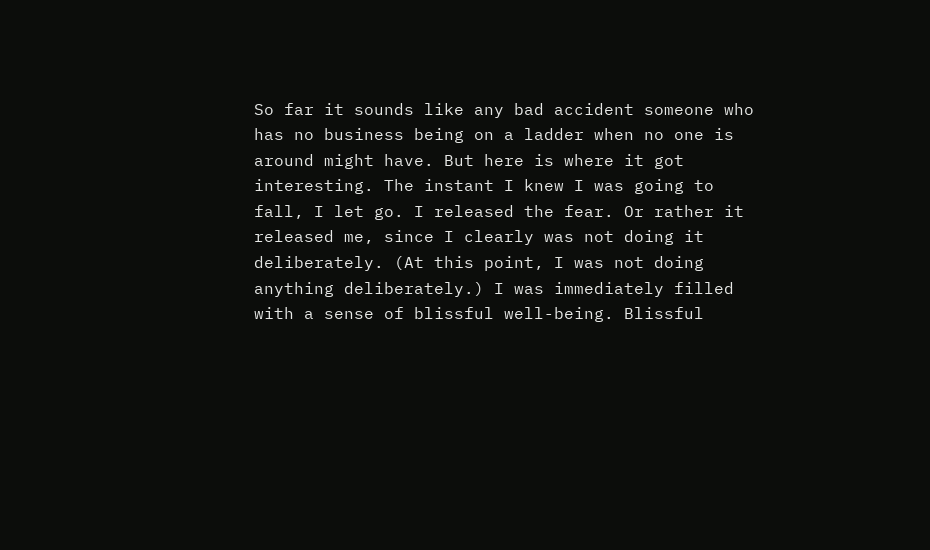So far it sounds like any bad accident someone who has no business being on a ladder when no one is around might have. But here is where it got interesting. The instant I knew I was going to fall, I let go. I released the fear. Or rather it released me, since I clearly was not doing it deliberately. (At this point, I was not doing anything deliberately.) I was immediately filled with a sense of blissful well-being. Blissful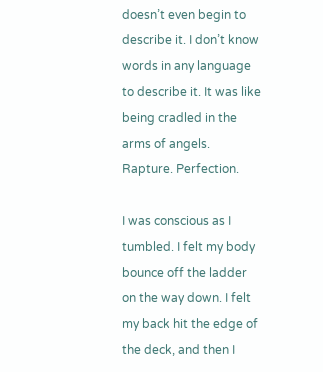doesn’t even begin to describe it. I don’t know words in any language to describe it. It was like being cradled in the arms of angels. Rapture. Perfection.

I was conscious as I tumbled. I felt my body bounce off the ladder on the way down. I felt my back hit the edge of the deck, and then I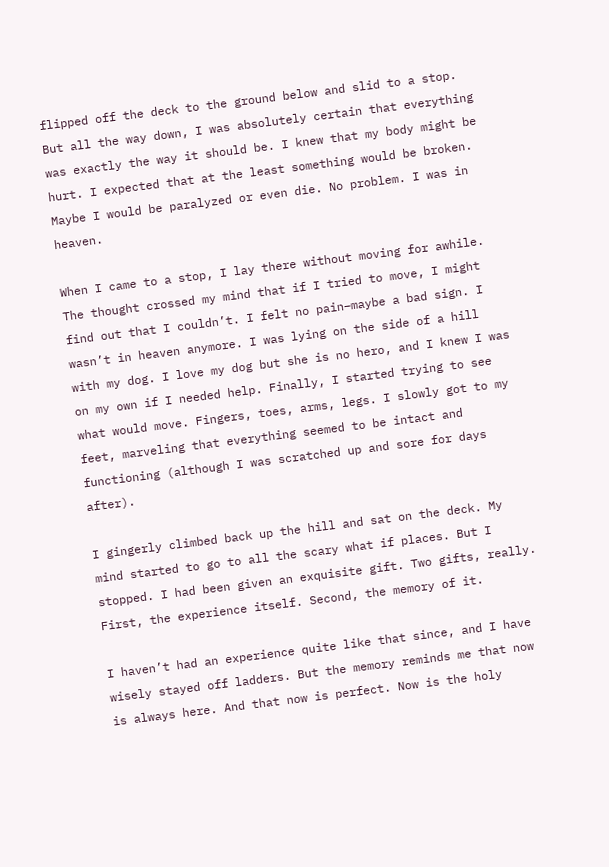flipped off the deck to the ground below and slid to a stop. But all the way down, I was absolutely certain that everything was exactly the way it should be. I knew that my body might be hurt. I expected that at the least something would be broken. Maybe I would be paralyzed or even die. No problem. I was in heaven.

When I came to a stop, I lay there without moving for awhile. The thought crossed my mind that if I tried to move, I might find out that I couldn’t. I felt no pain–maybe a bad sign. I wasn’t in heaven anymore. I was lying on the side of a hill with my dog. I love my dog but she is no hero, and I knew I was on my own if I needed help. Finally, I started trying to see what would move. Fingers, toes, arms, legs. I slowly got to my feet, marveling that everything seemed to be intact and functioning (although I was scratched up and sore for days after).

I gingerly climbed back up the hill and sat on the deck. My mind started to go to all the scary what if places. But I stopped. I had been given an exquisite gift. Two gifts, really. First, the experience itself. Second, the memory of it.

I haven’t had an experience quite like that since, and I have wisely stayed off ladders. But the memory reminds me that now is always here. And that now is perfect. Now is the holy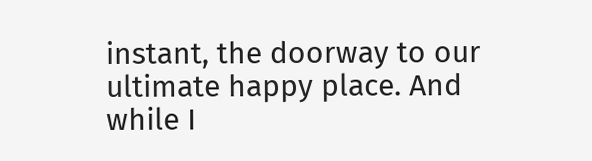instant, the doorway to our ultimate happy place. And while I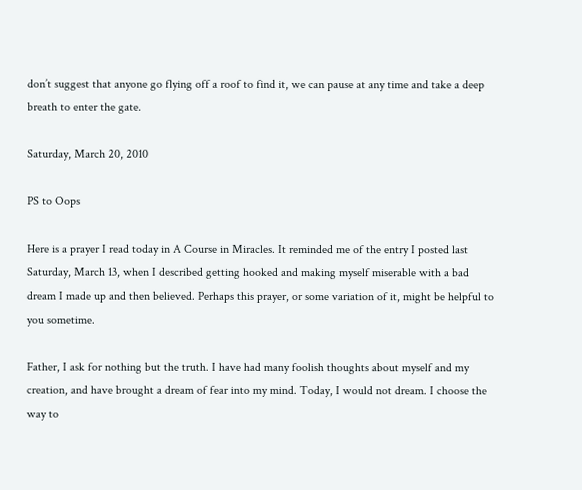don’t suggest that anyone go flying off a roof to find it, we can pause at any time and take a deep breath to enter the gate.

Saturday, March 20, 2010

PS to Oops

Here is a prayer I read today in A Course in Miracles. It reminded me of the entry I posted last Saturday, March 13, when I described getting hooked and making myself miserable with a bad dream I made up and then believed. Perhaps this prayer, or some variation of it, might be helpful to you sometime.

Father, I ask for nothing but the truth. I have had many foolish thoughts about myself and my creation, and have brought a dream of fear into my mind. Today, I would not dream. I choose the way to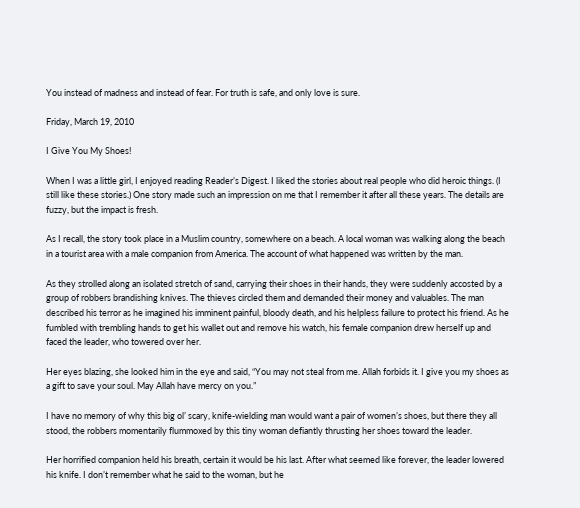You instead of madness and instead of fear. For truth is safe, and only love is sure.

Friday, March 19, 2010

I Give You My Shoes!

When I was a little girl, I enjoyed reading Reader’s Digest. I liked the stories about real people who did heroic things. (I still like these stories.) One story made such an impression on me that I remember it after all these years. The details are fuzzy, but the impact is fresh.

As I recall, the story took place in a Muslim country, somewhere on a beach. A local woman was walking along the beach in a tourist area with a male companion from America. The account of what happened was written by the man.

As they strolled along an isolated stretch of sand, carrying their shoes in their hands, they were suddenly accosted by a group of robbers brandishing knives. The thieves circled them and demanded their money and valuables. The man described his terror as he imagined his imminent painful, bloody death, and his helpless failure to protect his friend. As he fumbled with trembling hands to get his wallet out and remove his watch, his female companion drew herself up and faced the leader, who towered over her.

Her eyes blazing, she looked him in the eye and said, “You may not steal from me. Allah forbids it. I give you my shoes as a gift to save your soul. May Allah have mercy on you.”

I have no memory of why this big ol’ scary, knife-wielding man would want a pair of women’s shoes, but there they all stood, the robbers momentarily flummoxed by this tiny woman defiantly thrusting her shoes toward the leader.

Her horrified companion held his breath, certain it would be his last. After what seemed like forever, the leader lowered his knife. I don’t remember what he said to the woman, but he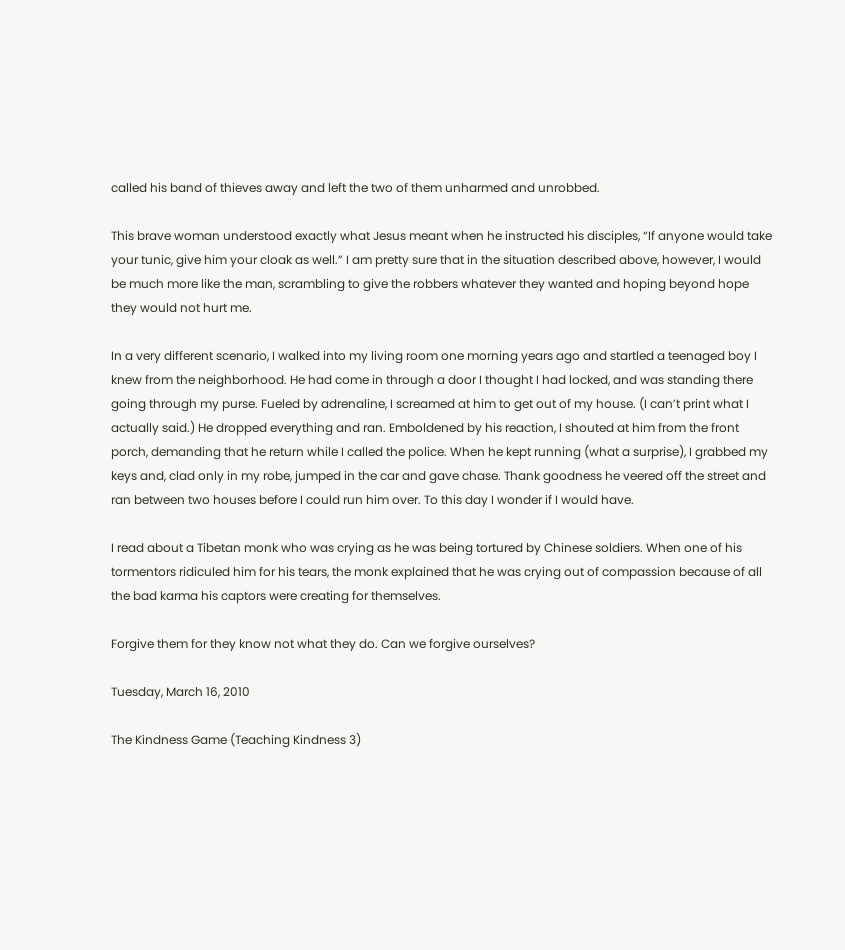called his band of thieves away and left the two of them unharmed and unrobbed.

This brave woman understood exactly what Jesus meant when he instructed his disciples, “If anyone would take your tunic, give him your cloak as well.” I am pretty sure that in the situation described above, however, I would be much more like the man, scrambling to give the robbers whatever they wanted and hoping beyond hope they would not hurt me.

In a very different scenario, I walked into my living room one morning years ago and startled a teenaged boy I knew from the neighborhood. He had come in through a door I thought I had locked, and was standing there going through my purse. Fueled by adrenaline, I screamed at him to get out of my house. (I can’t print what I actually said.) He dropped everything and ran. Emboldened by his reaction, I shouted at him from the front porch, demanding that he return while I called the police. When he kept running (what a surprise), I grabbed my keys and, clad only in my robe, jumped in the car and gave chase. Thank goodness he veered off the street and ran between two houses before I could run him over. To this day I wonder if I would have.

I read about a Tibetan monk who was crying as he was being tortured by Chinese soldiers. When one of his tormentors ridiculed him for his tears, the monk explained that he was crying out of compassion because of all the bad karma his captors were creating for themselves.

Forgive them for they know not what they do. Can we forgive ourselves?

Tuesday, March 16, 2010

The Kindness Game (Teaching Kindness 3)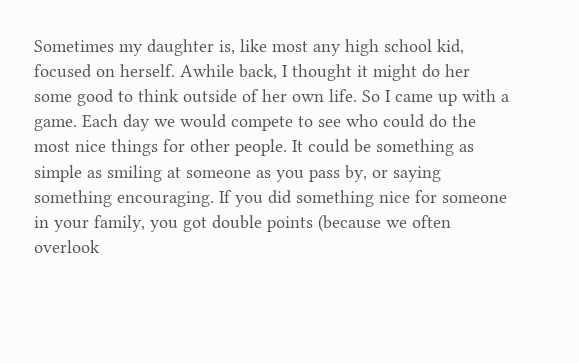Sometimes my daughter is, like most any high school kid, focused on herself. Awhile back, I thought it might do her some good to think outside of her own life. So I came up with a game. Each day we would compete to see who could do the most nice things for other people. It could be something as simple as smiling at someone as you pass by, or saying something encouraging. If you did something nice for someone in your family, you got double points (because we often overlook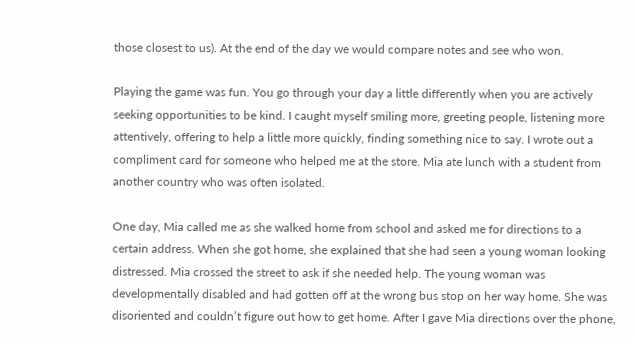those closest to us). At the end of the day we would compare notes and see who won.

Playing the game was fun. You go through your day a little differently when you are actively seeking opportunities to be kind. I caught myself smiling more, greeting people, listening more attentively, offering to help a little more quickly, finding something nice to say. I wrote out a compliment card for someone who helped me at the store. Mia ate lunch with a student from another country who was often isolated.

One day, Mia called me as she walked home from school and asked me for directions to a certain address. When she got home, she explained that she had seen a young woman looking distressed. Mia crossed the street to ask if she needed help. The young woman was developmentally disabled and had gotten off at the wrong bus stop on her way home. She was disoriented and couldn’t figure out how to get home. After I gave Mia directions over the phone,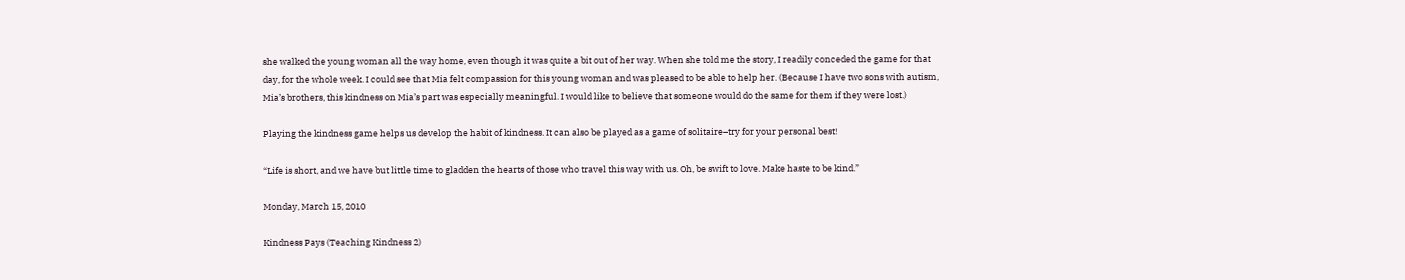she walked the young woman all the way home, even though it was quite a bit out of her way. When she told me the story, I readily conceded the game for that day, for the whole week. I could see that Mia felt compassion for this young woman and was pleased to be able to help her. (Because I have two sons with autism, Mia’s brothers, this kindness on Mia’s part was especially meaningful. I would like to believe that someone would do the same for them if they were lost.)

Playing the kindness game helps us develop the habit of kindness. It can also be played as a game of solitaire–try for your personal best!

“Life is short, and we have but little time to gladden the hearts of those who travel this way with us. Oh, be swift to love. Make haste to be kind.”

Monday, March 15, 2010

Kindness Pays (Teaching Kindness 2)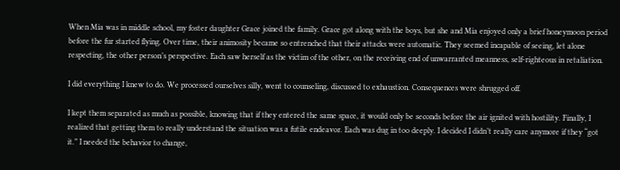When Mia was in middle school, my foster daughter Grace joined the family. Grace got along with the boys, but she and Mia enjoyed only a brief honeymoon period before the fur started flying. Over time, their animosity became so entrenched that their attacks were automatic. They seemed incapable of seeing, let alone respecting, the other person’s perspective. Each saw herself as the victim of the other, on the receiving end of unwarranted meanness, self-righteous in retaliation.

I did everything I knew to do. We processed ourselves silly, went to counseling, discussed to exhaustion. Consequences were shrugged off.

I kept them separated as much as possible, knowing that if they entered the same space, it would only be seconds before the air ignited with hostility. Finally, I realized that getting them to really understand the situation was a futile endeavor. Each was dug in too deeply. I decided I didn’t really care anymore if they “got it.” I needed the behavior to change,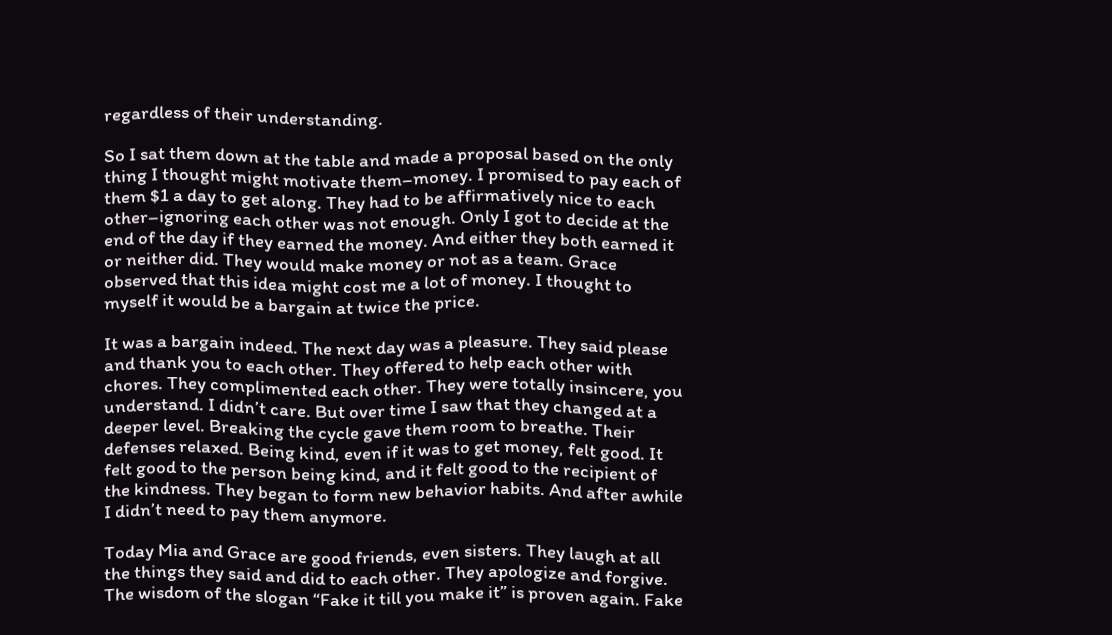regardless of their understanding.

So I sat them down at the table and made a proposal based on the only thing I thought might motivate them–money. I promised to pay each of them $1 a day to get along. They had to be affirmatively nice to each other–ignoring each other was not enough. Only I got to decide at the end of the day if they earned the money. And either they both earned it or neither did. They would make money or not as a team. Grace observed that this idea might cost me a lot of money. I thought to myself it would be a bargain at twice the price.

It was a bargain indeed. The next day was a pleasure. They said please and thank you to each other. They offered to help each other with chores. They complimented each other. They were totally insincere, you understand. I didn’t care. But over time I saw that they changed at a deeper level. Breaking the cycle gave them room to breathe. Their defenses relaxed. Being kind, even if it was to get money, felt good. It felt good to the person being kind, and it felt good to the recipient of the kindness. They began to form new behavior habits. And after awhile I didn’t need to pay them anymore.

Today Mia and Grace are good friends, even sisters. They laugh at all the things they said and did to each other. They apologize and forgive. The wisdom of the slogan “Fake it till you make it” is proven again. Fake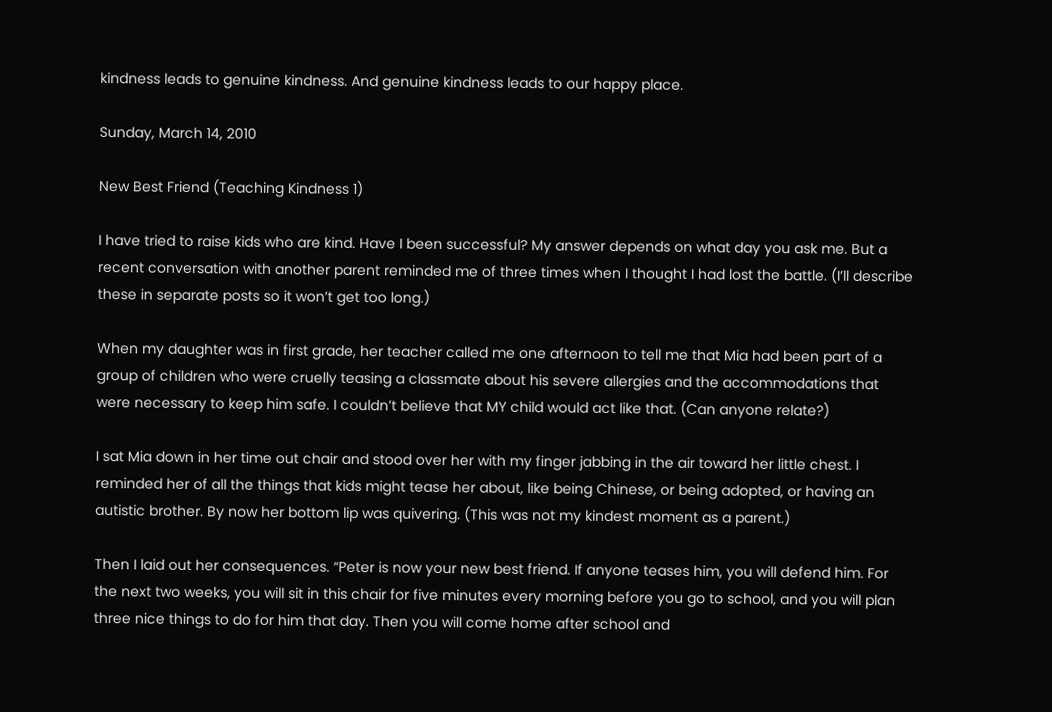kindness leads to genuine kindness. And genuine kindness leads to our happy place.

Sunday, March 14, 2010

New Best Friend (Teaching Kindness 1)

I have tried to raise kids who are kind. Have I been successful? My answer depends on what day you ask me. But a recent conversation with another parent reminded me of three times when I thought I had lost the battle. (I’ll describe these in separate posts so it won’t get too long.)

When my daughter was in first grade, her teacher called me one afternoon to tell me that Mia had been part of a group of children who were cruelly teasing a classmate about his severe allergies and the accommodations that were necessary to keep him safe. I couldn’t believe that MY child would act like that. (Can anyone relate?)

I sat Mia down in her time out chair and stood over her with my finger jabbing in the air toward her little chest. I reminded her of all the things that kids might tease her about, like being Chinese, or being adopted, or having an autistic brother. By now her bottom lip was quivering. (This was not my kindest moment as a parent.)

Then I laid out her consequences. “Peter is now your new best friend. If anyone teases him, you will defend him. For the next two weeks, you will sit in this chair for five minutes every morning before you go to school, and you will plan three nice things to do for him that day. Then you will come home after school and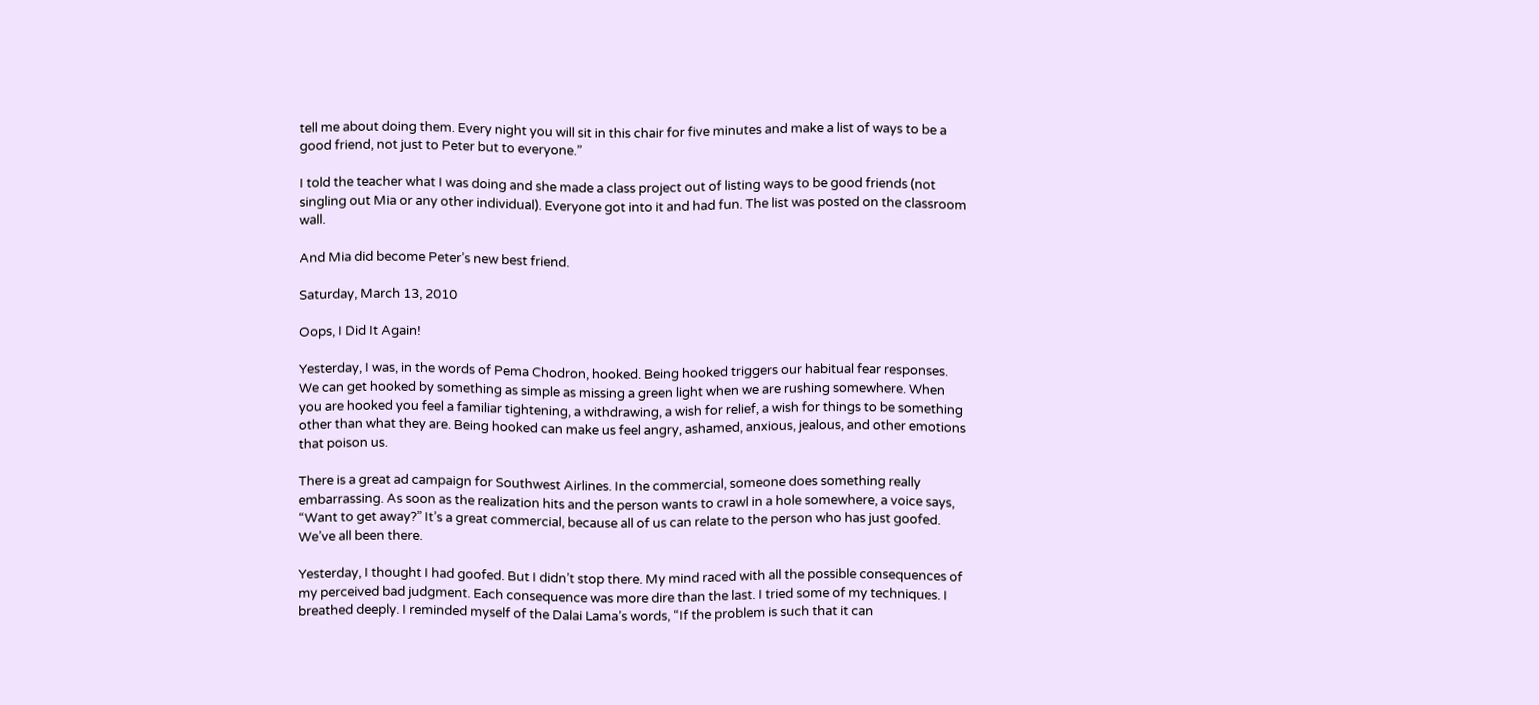tell me about doing them. Every night you will sit in this chair for five minutes and make a list of ways to be a good friend, not just to Peter but to everyone.”

I told the teacher what I was doing and she made a class project out of listing ways to be good friends (not singling out Mia or any other individual). Everyone got into it and had fun. The list was posted on the classroom wall.

And Mia did become Peter’s new best friend.

Saturday, March 13, 2010

Oops, I Did It Again!

Yesterday, I was, in the words of Pema Chodron, hooked. Being hooked triggers our habitual fear responses. We can get hooked by something as simple as missing a green light when we are rushing somewhere. When you are hooked you feel a familiar tightening, a withdrawing, a wish for relief, a wish for things to be something other than what they are. Being hooked can make us feel angry, ashamed, anxious, jealous, and other emotions that poison us.

There is a great ad campaign for Southwest Airlines. In the commercial, someone does something really embarrassing. As soon as the realization hits and the person wants to crawl in a hole somewhere, a voice says, “Want to get away?” It’s a great commercial, because all of us can relate to the person who has just goofed. We’ve all been there.

Yesterday, I thought I had goofed. But I didn’t stop there. My mind raced with all the possible consequences of my perceived bad judgment. Each consequence was more dire than the last. I tried some of my techniques. I breathed deeply. I reminded myself of the Dalai Lama’s words, “If the problem is such that it can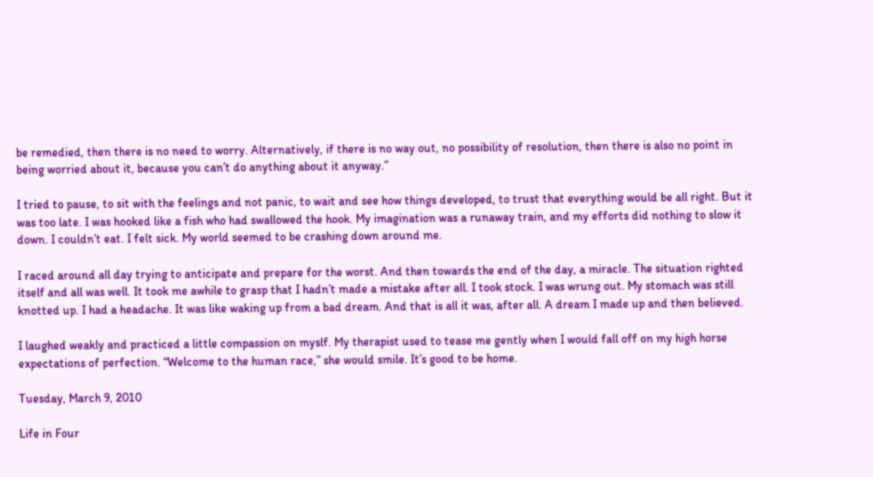be remedied, then there is no need to worry. Alternatively, if there is no way out, no possibility of resolution, then there is also no point in being worried about it, because you can’t do anything about it anyway.”

I tried to pause, to sit with the feelings and not panic, to wait and see how things developed, to trust that everything would be all right. But it was too late. I was hooked like a fish who had swallowed the hook. My imagination was a runaway train, and my efforts did nothing to slow it down. I couldn’t eat. I felt sick. My world seemed to be crashing down around me.

I raced around all day trying to anticipate and prepare for the worst. And then towards the end of the day, a miracle. The situation righted itself and all was well. It took me awhile to grasp that I hadn’t made a mistake after all. I took stock. I was wrung out. My stomach was still knotted up. I had a headache. It was like waking up from a bad dream. And that is all it was, after all. A dream I made up and then believed.

I laughed weakly and practiced a little compassion on myslf. My therapist used to tease me gently when I would fall off on my high horse expectations of perfection. “Welcome to the human race,” she would smile. It’s good to be home.

Tuesday, March 9, 2010

Life in Four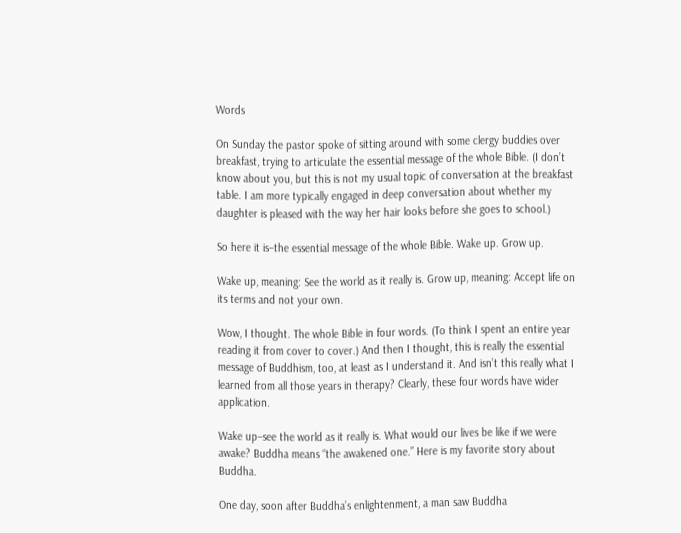Words

On Sunday the pastor spoke of sitting around with some clergy buddies over breakfast, trying to articulate the essential message of the whole Bible. (I don’t know about you, but this is not my usual topic of conversation at the breakfast table. I am more typically engaged in deep conversation about whether my daughter is pleased with the way her hair looks before she goes to school.)

So here it is–the essential message of the whole Bible. Wake up. Grow up.

Wake up, meaning: See the world as it really is. Grow up, meaning: Accept life on its terms and not your own.

Wow, I thought. The whole Bible in four words. (To think I spent an entire year reading it from cover to cover.) And then I thought, this is really the essential message of Buddhism, too, at least as I understand it. And isn’t this really what I learned from all those years in therapy? Clearly, these four words have wider application.

Wake up–see the world as it really is. What would our lives be like if we were awake? Buddha means “the awakened one.” Here is my favorite story about Buddha.

One day, soon after Buddha’s enlightenment, a man saw Buddha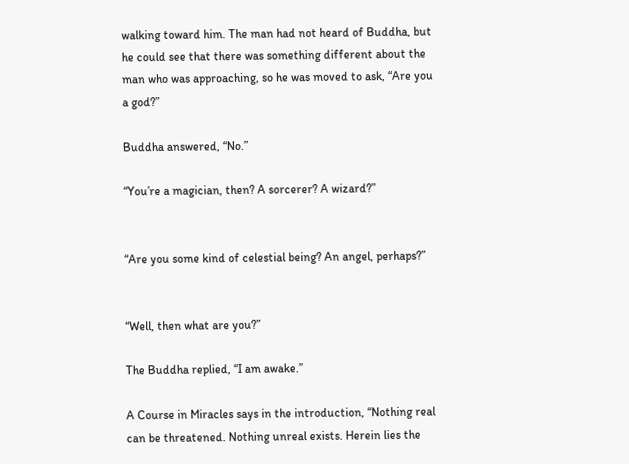walking toward him. The man had not heard of Buddha, but he could see that there was something different about the man who was approaching, so he was moved to ask, “Are you a god?”

Buddha answered, “No.”

“You’re a magician, then? A sorcerer? A wizard?”


“Are you some kind of celestial being? An angel, perhaps?”


“Well, then what are you?”

The Buddha replied, “I am awake.”

A Course in Miracles says in the introduction, “Nothing real can be threatened. Nothing unreal exists. Herein lies the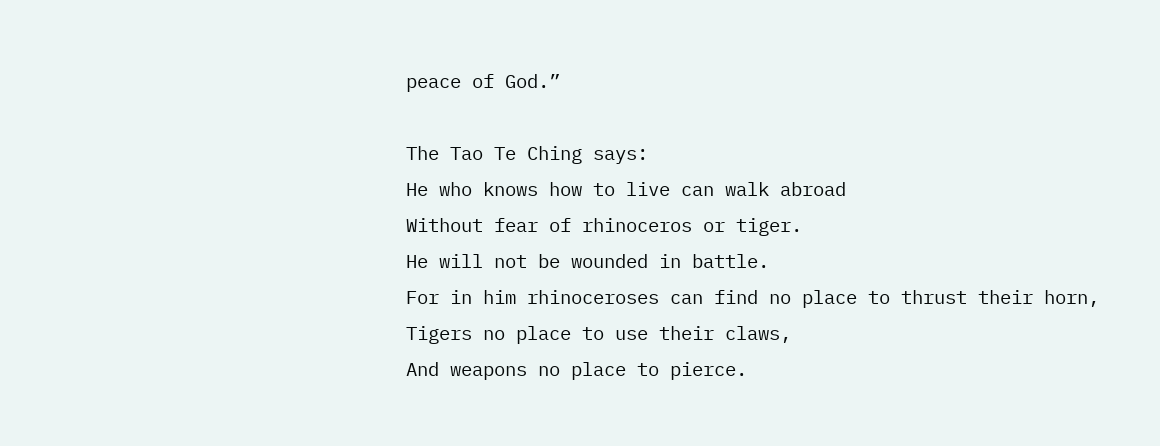peace of God.”

The Tao Te Ching says:
He who knows how to live can walk abroad
Without fear of rhinoceros or tiger.
He will not be wounded in battle.
For in him rhinoceroses can find no place to thrust their horn,
Tigers no place to use their claws,
And weapons no place to pierce.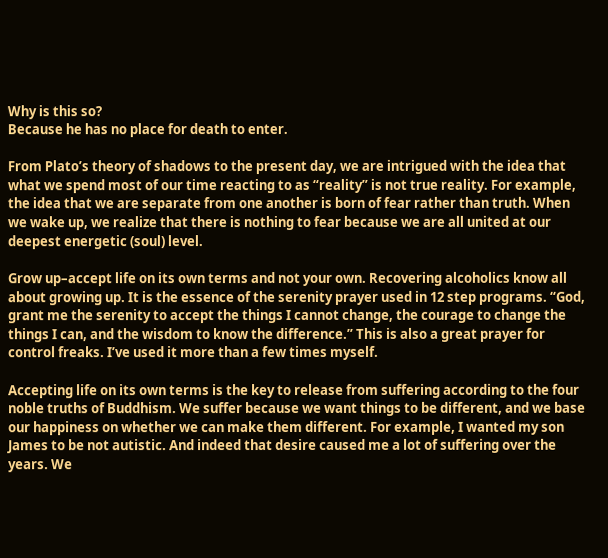Why is this so?
Because he has no place for death to enter.

From Plato’s theory of shadows to the present day, we are intrigued with the idea that what we spend most of our time reacting to as “reality” is not true reality. For example, the idea that we are separate from one another is born of fear rather than truth. When we wake up, we realize that there is nothing to fear because we are all united at our deepest energetic (soul) level.

Grow up–accept life on its own terms and not your own. Recovering alcoholics know all about growing up. It is the essence of the serenity prayer used in 12 step programs. “God, grant me the serenity to accept the things I cannot change, the courage to change the things I can, and the wisdom to know the difference.” This is also a great prayer for control freaks. I’ve used it more than a few times myself.

Accepting life on its own terms is the key to release from suffering according to the four noble truths of Buddhism. We suffer because we want things to be different, and we base our happiness on whether we can make them different. For example, I wanted my son James to be not autistic. And indeed that desire caused me a lot of suffering over the years. We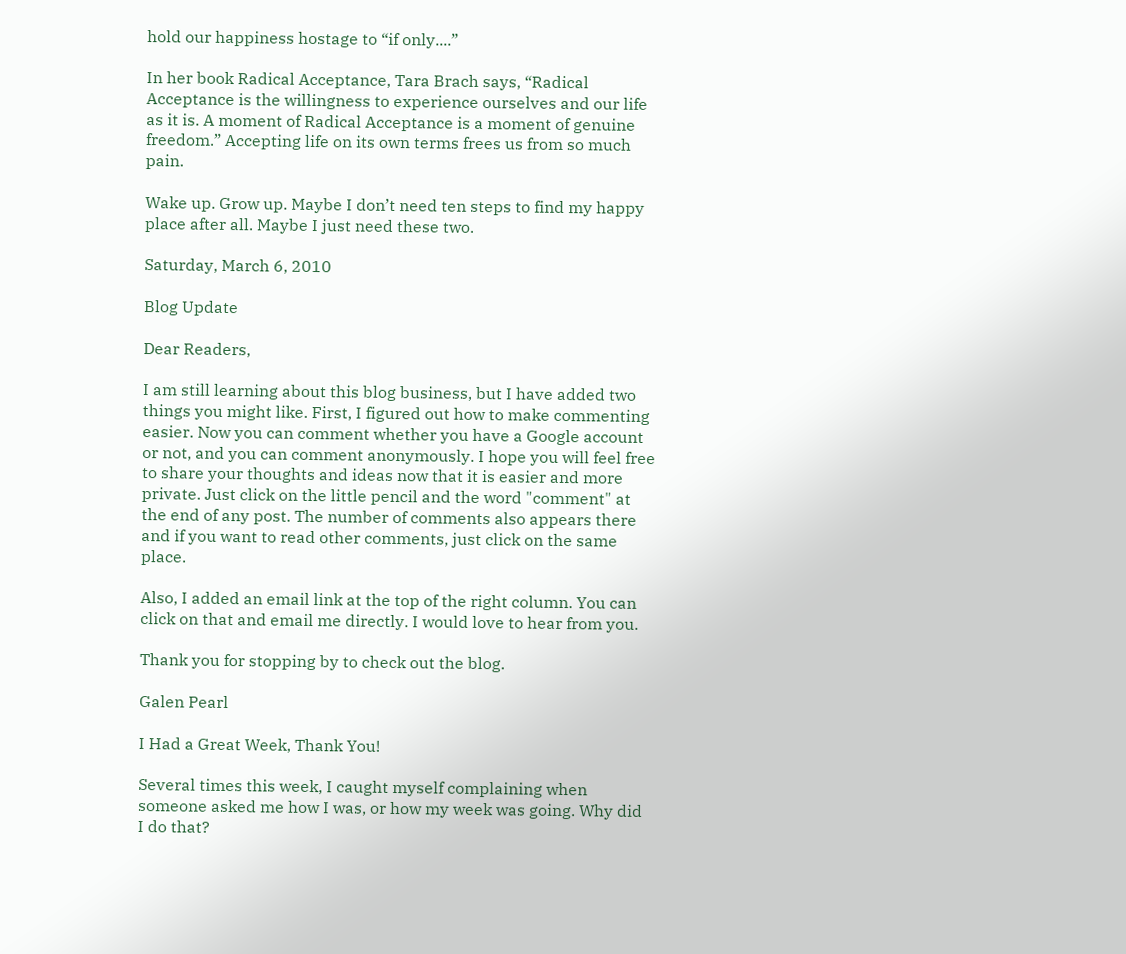hold our happiness hostage to “if only....”

In her book Radical Acceptance, Tara Brach says, “Radical Acceptance is the willingness to experience ourselves and our life as it is. A moment of Radical Acceptance is a moment of genuine freedom.” Accepting life on its own terms frees us from so much pain.

Wake up. Grow up. Maybe I don’t need ten steps to find my happy place after all. Maybe I just need these two.

Saturday, March 6, 2010

Blog Update

Dear Readers,

I am still learning about this blog business, but I have added two things you might like. First, I figured out how to make commenting easier. Now you can comment whether you have a Google account or not, and you can comment anonymously. I hope you will feel free to share your thoughts and ideas now that it is easier and more private. Just click on the little pencil and the word "comment" at the end of any post. The number of comments also appears there and if you want to read other comments, just click on the same place.

Also, I added an email link at the top of the right column. You can click on that and email me directly. I would love to hear from you.

Thank you for stopping by to check out the blog.

Galen Pearl

I Had a Great Week, Thank You!

Several times this week, I caught myself complaining when someone asked me how I was, or how my week was going. Why did I do that?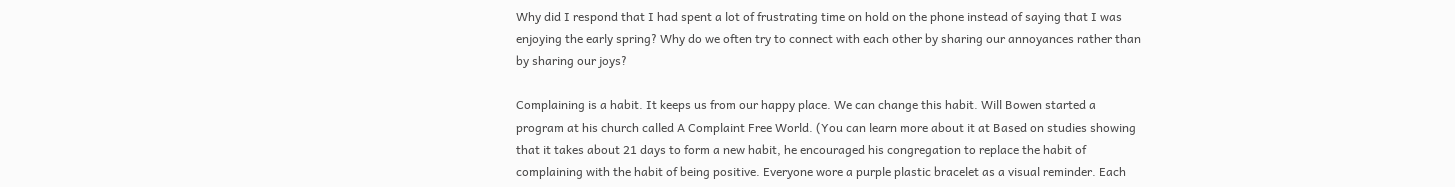Why did I respond that I had spent a lot of frustrating time on hold on the phone instead of saying that I was enjoying the early spring? Why do we often try to connect with each other by sharing our annoyances rather than by sharing our joys?

Complaining is a habit. It keeps us from our happy place. We can change this habit. Will Bowen started a program at his church called A Complaint Free World. (You can learn more about it at Based on studies showing that it takes about 21 days to form a new habit, he encouraged his congregation to replace the habit of complaining with the habit of being positive. Everyone wore a purple plastic bracelet as a visual reminder. Each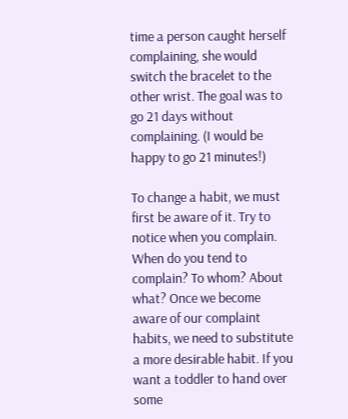time a person caught herself complaining, she would switch the bracelet to the other wrist. The goal was to go 21 days without complaining. (I would be happy to go 21 minutes!)

To change a habit, we must first be aware of it. Try to notice when you complain. When do you tend to complain? To whom? About what? Once we become aware of our complaint habits, we need to substitute a more desirable habit. If you want a toddler to hand over some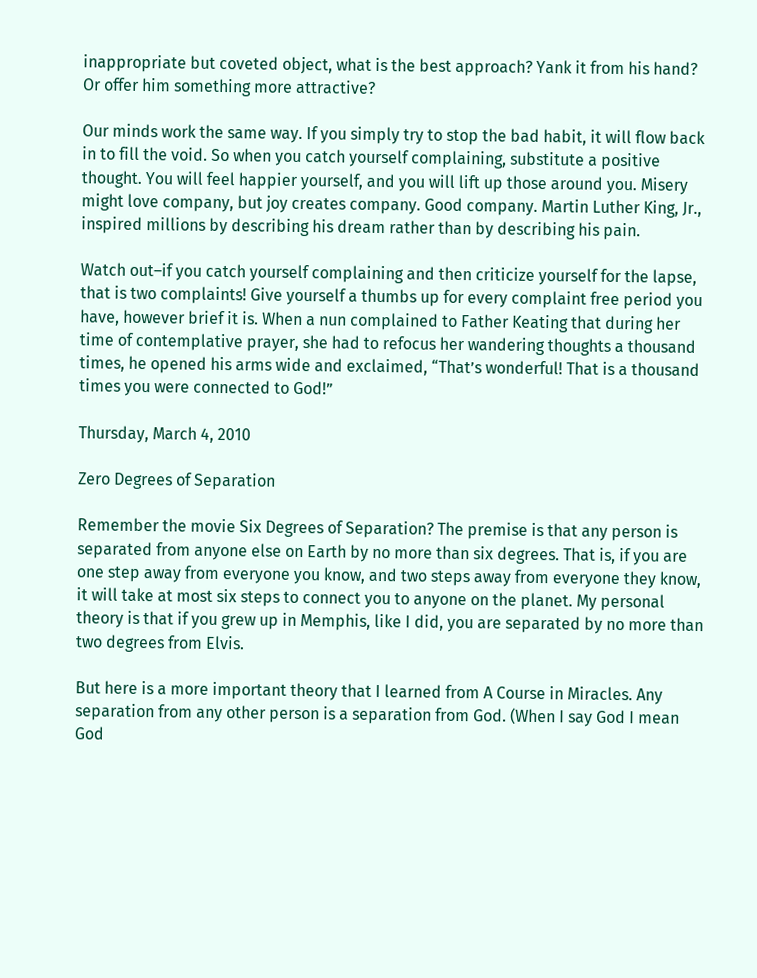inappropriate but coveted object, what is the best approach? Yank it from his hand? Or offer him something more attractive?

Our minds work the same way. If you simply try to stop the bad habit, it will flow back in to fill the void. So when you catch yourself complaining, substitute a positive thought. You will feel happier yourself, and you will lift up those around you. Misery might love company, but joy creates company. Good company. Martin Luther King, Jr., inspired millions by describing his dream rather than by describing his pain.

Watch out–if you catch yourself complaining and then criticize yourself for the lapse, that is two complaints! Give yourself a thumbs up for every complaint free period you have, however brief it is. When a nun complained to Father Keating that during her time of contemplative prayer, she had to refocus her wandering thoughts a thousand times, he opened his arms wide and exclaimed, “That’s wonderful! That is a thousand times you were connected to God!”

Thursday, March 4, 2010

Zero Degrees of Separation

Remember the movie Six Degrees of Separation? The premise is that any person is separated from anyone else on Earth by no more than six degrees. That is, if you are one step away from everyone you know, and two steps away from everyone they know, it will take at most six steps to connect you to anyone on the planet. My personal theory is that if you grew up in Memphis, like I did, you are separated by no more than two degrees from Elvis.

But here is a more important theory that I learned from A Course in Miracles. Any separation from any other person is a separation from God. (When I say God I mean God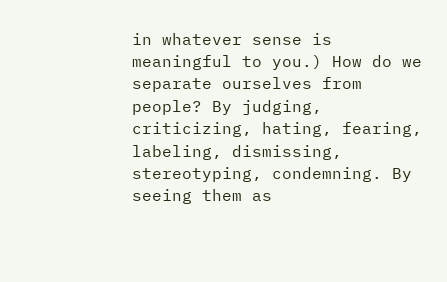in whatever sense is meaningful to you.) How do we separate ourselves from people? By judging, criticizing, hating, fearing, labeling, dismissing, stereotyping, condemning. By seeing them as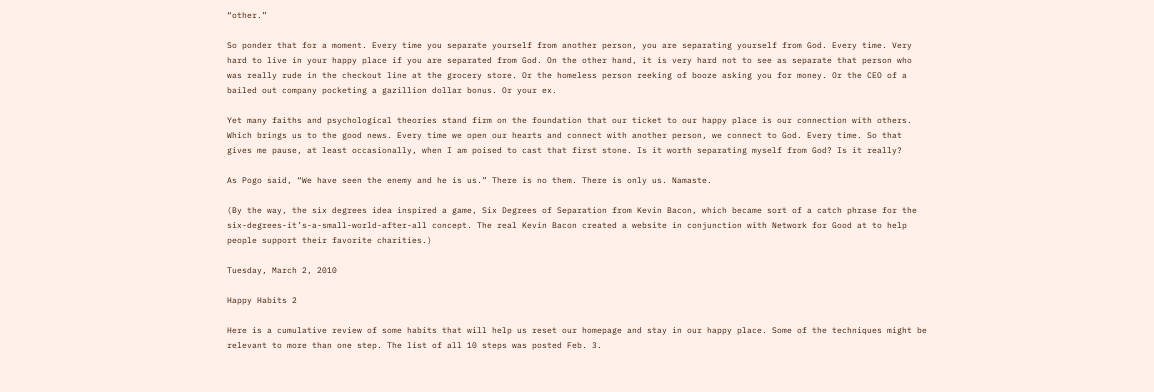“other.”

So ponder that for a moment. Every time you separate yourself from another person, you are separating yourself from God. Every time. Very hard to live in your happy place if you are separated from God. On the other hand, it is very hard not to see as separate that person who was really rude in the checkout line at the grocery store. Or the homeless person reeking of booze asking you for money. Or the CEO of a bailed out company pocketing a gazillion dollar bonus. Or your ex.

Yet many faiths and psychological theories stand firm on the foundation that our ticket to our happy place is our connection with others. Which brings us to the good news. Every time we open our hearts and connect with another person, we connect to God. Every time. So that gives me pause, at least occasionally, when I am poised to cast that first stone. Is it worth separating myself from God? Is it really?

As Pogo said, “We have seen the enemy and he is us.” There is no them. There is only us. Namaste.

(By the way, the six degrees idea inspired a game, Six Degrees of Separation from Kevin Bacon, which became sort of a catch phrase for the six-degrees-it’s-a-small-world-after-all concept. The real Kevin Bacon created a website in conjunction with Network for Good at to help people support their favorite charities.)

Tuesday, March 2, 2010

Happy Habits 2

Here is a cumulative review of some habits that will help us reset our homepage and stay in our happy place. Some of the techniques might be relevant to more than one step. The list of all 10 steps was posted Feb. 3.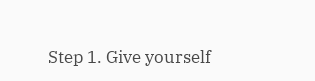Step 1. Give yourself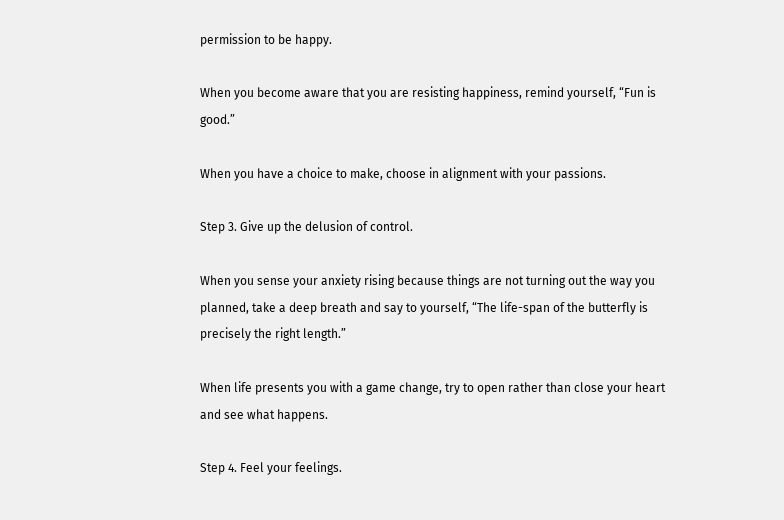permission to be happy.

When you become aware that you are resisting happiness, remind yourself, “Fun is good.”

When you have a choice to make, choose in alignment with your passions.

Step 3. Give up the delusion of control.

When you sense your anxiety rising because things are not turning out the way you planned, take a deep breath and say to yourself, “The life-span of the butterfly is precisely the right length.”

When life presents you with a game change, try to open rather than close your heart and see what happens.

Step 4. Feel your feelings.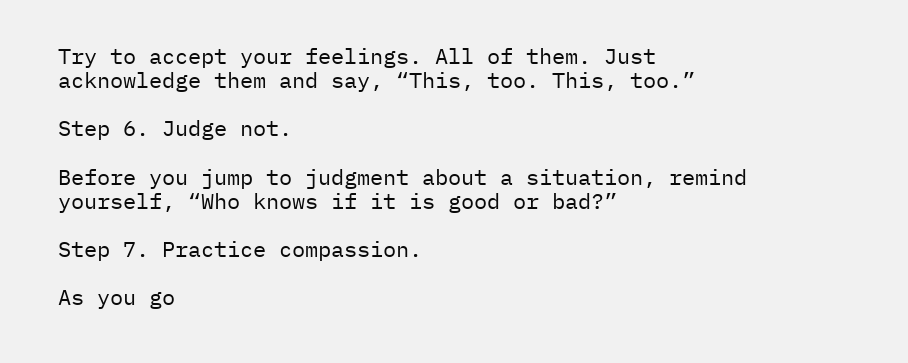Try to accept your feelings. All of them. Just acknowledge them and say, “This, too. This, too.”

Step 6. Judge not.

Before you jump to judgment about a situation, remind yourself, “Who knows if it is good or bad?”

Step 7. Practice compassion.

As you go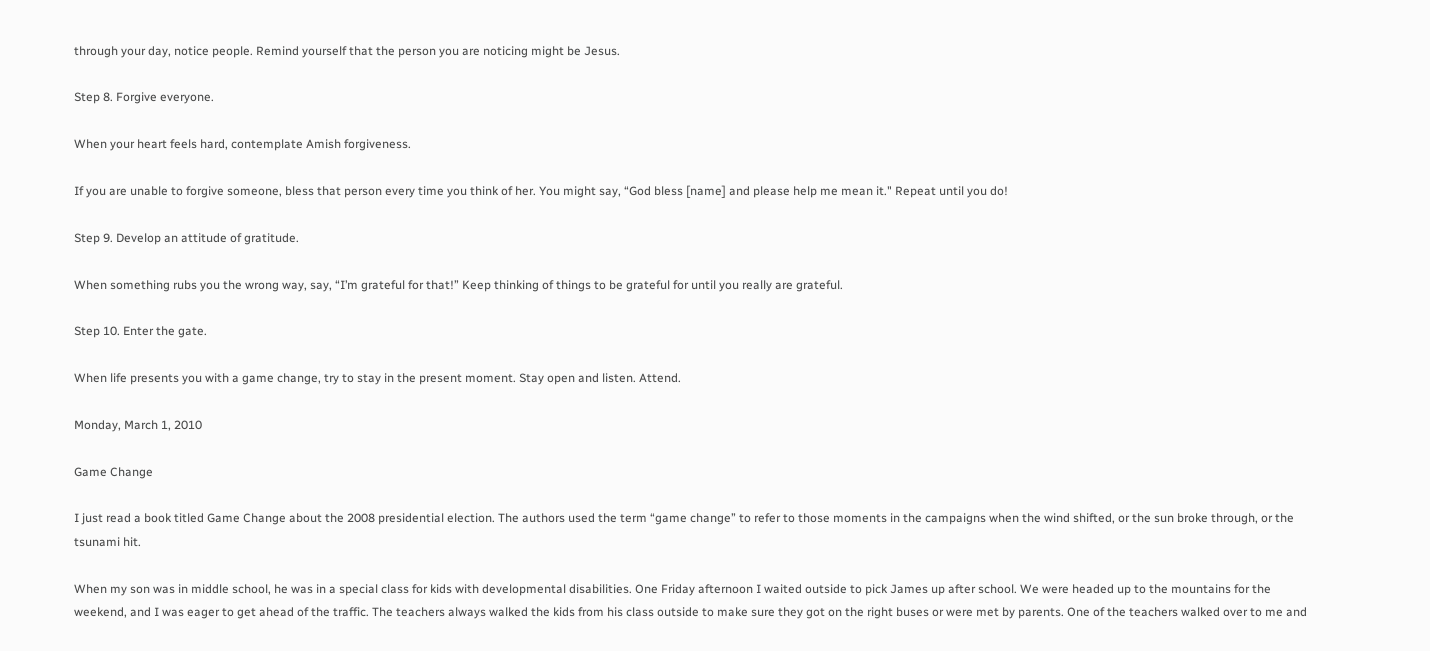through your day, notice people. Remind yourself that the person you are noticing might be Jesus.

Step 8. Forgive everyone.

When your heart feels hard, contemplate Amish forgiveness.

If you are unable to forgive someone, bless that person every time you think of her. You might say, “God bless [name] and please help me mean it." Repeat until you do!

Step 9. Develop an attitude of gratitude.

When something rubs you the wrong way, say, “I’m grateful for that!” Keep thinking of things to be grateful for until you really are grateful.

Step 10. Enter the gate.

When life presents you with a game change, try to stay in the present moment. Stay open and listen. Attend.

Monday, March 1, 2010

Game Change

I just read a book titled Game Change about the 2008 presidential election. The authors used the term “game change” to refer to those moments in the campaigns when the wind shifted, or the sun broke through, or the tsunami hit.

When my son was in middle school, he was in a special class for kids with developmental disabilities. One Friday afternoon I waited outside to pick James up after school. We were headed up to the mountains for the weekend, and I was eager to get ahead of the traffic. The teachers always walked the kids from his class outside to make sure they got on the right buses or were met by parents. One of the teachers walked over to me and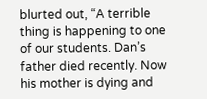blurted out, “A terrible thing is happening to one of our students. Dan’s father died recently. Now his mother is dying and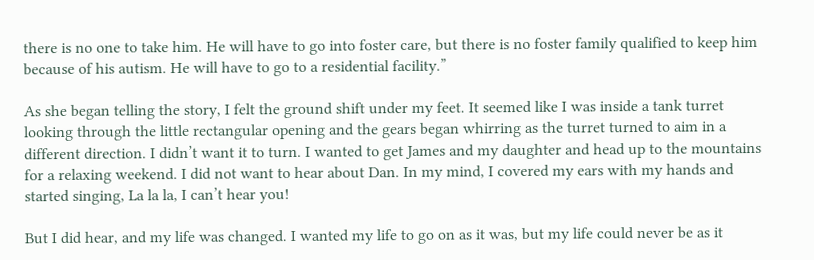there is no one to take him. He will have to go into foster care, but there is no foster family qualified to keep him because of his autism. He will have to go to a residential facility.”

As she began telling the story, I felt the ground shift under my feet. It seemed like I was inside a tank turret looking through the little rectangular opening and the gears began whirring as the turret turned to aim in a different direction. I didn’t want it to turn. I wanted to get James and my daughter and head up to the mountains for a relaxing weekend. I did not want to hear about Dan. In my mind, I covered my ears with my hands and started singing, La la la, I can’t hear you!

But I did hear, and my life was changed. I wanted my life to go on as it was, but my life could never be as it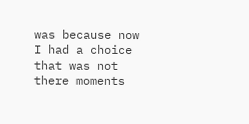was because now I had a choice that was not there moments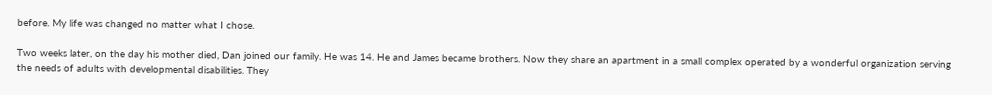before. My life was changed no matter what I chose.

Two weeks later, on the day his mother died, Dan joined our family. He was 14. He and James became brothers. Now they share an apartment in a small complex operated by a wonderful organization serving the needs of adults with developmental disabilities. They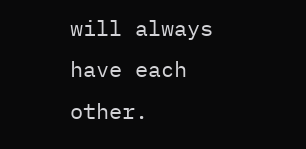will always have each other.